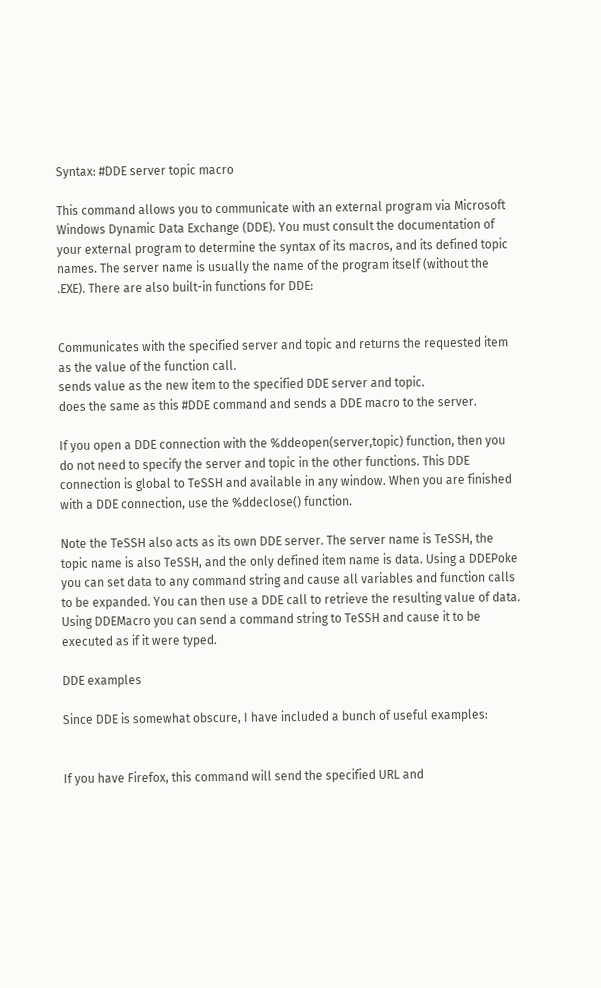Syntax: #DDE server topic macro

This command allows you to communicate with an external program via Microsoft Windows Dynamic Data Exchange (DDE). You must consult the documentation of your external program to determine the syntax of its macros, and its defined topic names. The server name is usually the name of the program itself (without the .EXE). There are also built-in functions for DDE:


Communicates with the specified server and topic and returns the requested item as the value of the function call.
sends value as the new item to the specified DDE server and topic.
does the same as this #DDE command and sends a DDE macro to the server.

If you open a DDE connection with the %ddeopen(server,topic) function, then you do not need to specify the server and topic in the other functions. This DDE connection is global to TeSSH and available in any window. When you are finished with a DDE connection, use the %ddeclose() function.

Note the TeSSH also acts as its own DDE server. The server name is TeSSH, the topic name is also TeSSH, and the only defined item name is data. Using a DDEPoke you can set data to any command string and cause all variables and function calls to be expanded. You can then use a DDE call to retrieve the resulting value of data. Using DDEMacro you can send a command string to TeSSH and cause it to be executed as if it were typed.

DDE examples

Since DDE is somewhat obscure, I have included a bunch of useful examples:


If you have Firefox, this command will send the specified URL and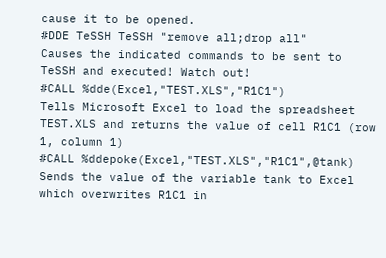cause it to be opened.
#DDE TeSSH TeSSH "remove all;drop all"
Causes the indicated commands to be sent to TeSSH and executed! Watch out!
#CALL %dde(Excel,"TEST.XLS","R1C1")
Tells Microsoft Excel to load the spreadsheet TEST.XLS and returns the value of cell R1C1 (row 1, column 1)
#CALL %ddepoke(Excel,"TEST.XLS","R1C1",@tank)
Sends the value of the variable tank to Excel which overwrites R1C1 in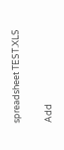spreadsheet TEST.XLS

Add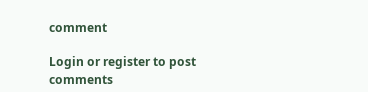comment

Login or register to post comments